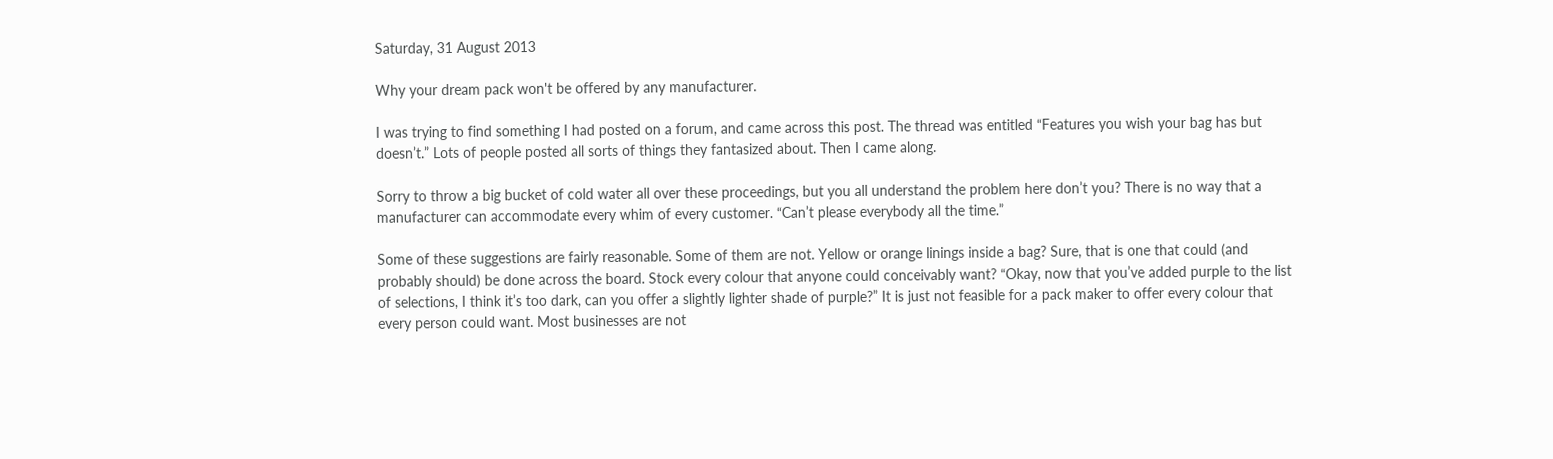Saturday, 31 August 2013

Why your dream pack won't be offered by any manufacturer.

I was trying to find something I had posted on a forum, and came across this post. The thread was entitled “Features you wish your bag has but doesn’t.” Lots of people posted all sorts of things they fantasized about. Then I came along.

Sorry to throw a big bucket of cold water all over these proceedings, but you all understand the problem here don’t you? There is no way that a manufacturer can accommodate every whim of every customer. “Can’t please everybody all the time.”

Some of these suggestions are fairly reasonable. Some of them are not. Yellow or orange linings inside a bag? Sure, that is one that could (and probably should) be done across the board. Stock every colour that anyone could conceivably want? “Okay, now that you’ve added purple to the list of selections, I think it’s too dark, can you offer a slightly lighter shade of purple?” It is just not feasible for a pack maker to offer every colour that every person could want. Most businesses are not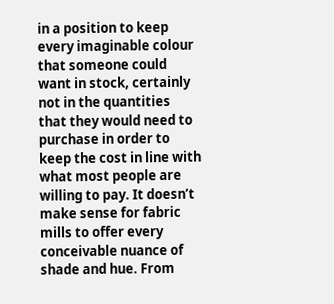in a position to keep every imaginable colour that someone could want in stock, certainly not in the quantities that they would need to purchase in order to keep the cost in line with what most people are willing to pay. It doesn’t make sense for fabric mills to offer every conceivable nuance of shade and hue. From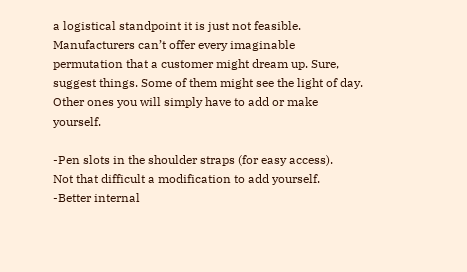a logistical standpoint it is just not feasible. Manufacturers can’t offer every imaginable permutation that a customer might dream up. Sure, suggest things. Some of them might see the light of day. Other ones you will simply have to add or make yourself.

-Pen slots in the shoulder straps (for easy access).
Not that difficult a modification to add yourself.
-Better internal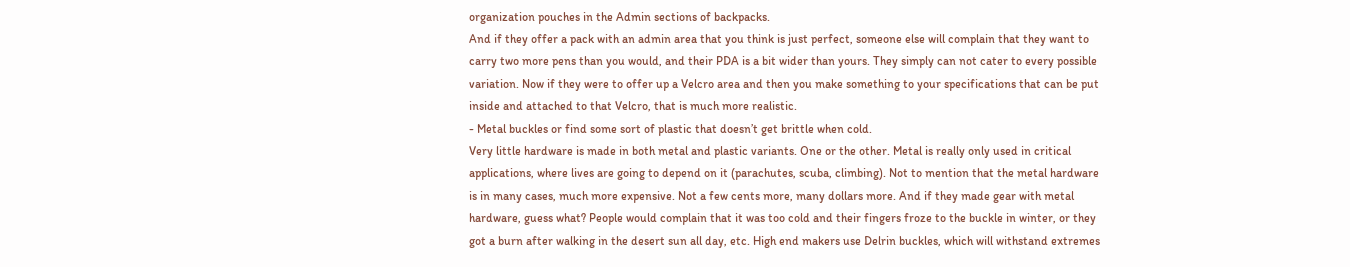organization pouches in the Admin sections of backpacks.
And if they offer a pack with an admin area that you think is just perfect, someone else will complain that they want to carry two more pens than you would, and their PDA is a bit wider than yours. They simply can not cater to every possible variation. Now if they were to offer up a Velcro area and then you make something to your specifications that can be put inside and attached to that Velcro, that is much more realistic.
- Metal buckles or find some sort of plastic that doesn’t get brittle when cold.
Very little hardware is made in both metal and plastic variants. One or the other. Metal is really only used in critical applications, where lives are going to depend on it (parachutes, scuba, climbing). Not to mention that the metal hardware is in many cases, much more expensive. Not a few cents more, many dollars more. And if they made gear with metal hardware, guess what? People would complain that it was too cold and their fingers froze to the buckle in winter, or they got a burn after walking in the desert sun all day, etc. High end makers use Delrin buckles, which will withstand extremes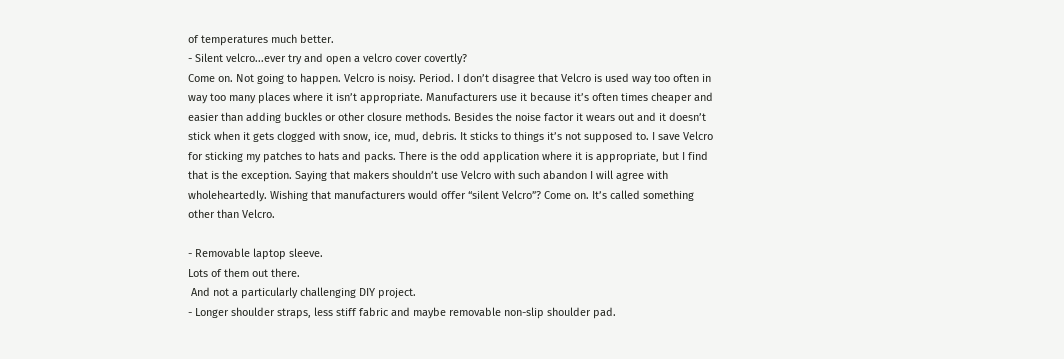of temperatures much better.
- Silent velcro...ever try and open a velcro cover covertly?
Come on. Not going to happen. Velcro is noisy. Period. I don’t disagree that Velcro is used way too often in way too many places where it isn’t appropriate. Manufacturers use it because it’s often times cheaper and easier than adding buckles or other closure methods. Besides the noise factor it wears out and it doesn’t stick when it gets clogged with snow, ice, mud, debris. It sticks to things it’s not supposed to. I save Velcro for sticking my patches to hats and packs. There is the odd application where it is appropriate, but I find that is the exception. Saying that makers shouldn’t use Velcro with such abandon I will agree with wholeheartedly. Wishing that manufacturers would offer “silent Velcro”? Come on. It’s called something other than Velcro.

- Removable laptop sleeve.
Lots of them out there.
 And not a particularly challenging DIY project.
- Longer shoulder straps, less stiff fabric and maybe removable non-slip shoulder pad.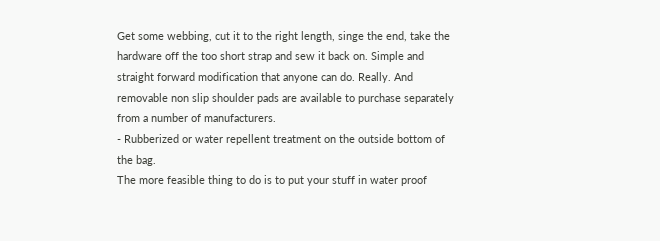Get some webbing, cut it to the right length, singe the end, take the hardware off the too short strap and sew it back on. Simple and straight forward modification that anyone can do. Really. And removable non slip shoulder pads are available to purchase separately from a number of manufacturers.
- Rubberized or water repellent treatment on the outside bottom of the bag.
The more feasible thing to do is to put your stuff in water proof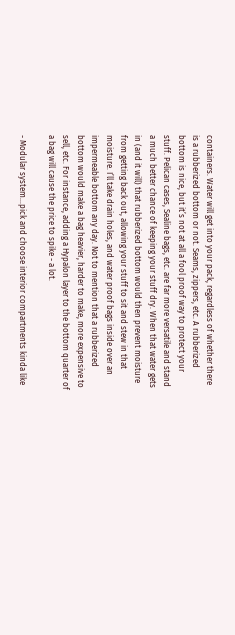containers. Water will get into your pack, regardless of whether there is a rubberized bottom or not. Seams, zippers, etc. A rubberized bottom is nice, but it’s not at all a fool proof way to protect your stuff. Pelican cases, Sealine bags, etc. are far more versatile and stand a much better chance of keeping your stuff dry. When that water gets in (and it will) that rubberized bottom would then prevent moisture from getting back out, allowing your stuff to sit and stew in that moisture. I’ll take drain holes, and water proof bags inside over an impermeable bottom any day. Not to mention that a rubberized bottom would make a bag heavier, harder to make, more expensive to sell, etc. For instance, adding a Hypalon layer to the bottom quarter of a bag will cause the price to spike - a lot.

- Modular system...pick and choose interior compartments kinda like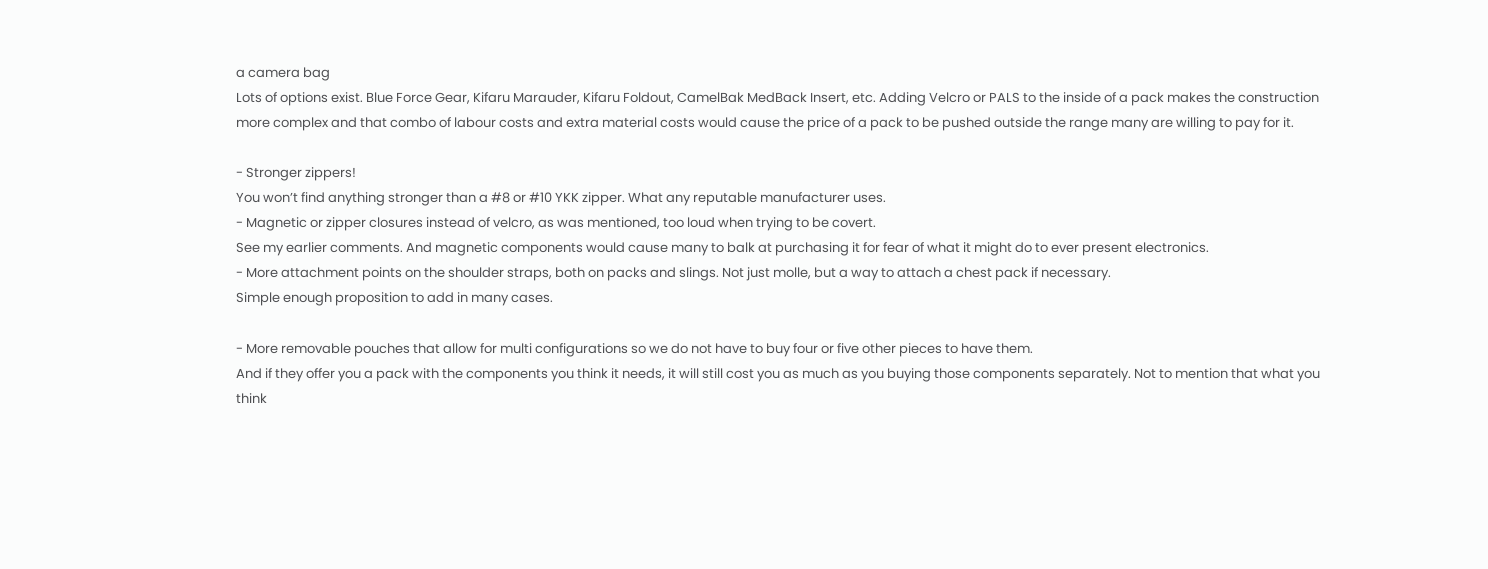a camera bag
Lots of options exist. Blue Force Gear, Kifaru Marauder, Kifaru Foldout, CamelBak MedBack Insert, etc. Adding Velcro or PALS to the inside of a pack makes the construction  more complex and that combo of labour costs and extra material costs would cause the price of a pack to be pushed outside the range many are willing to pay for it.

- Stronger zippers!
You won’t find anything stronger than a #8 or #10 YKK zipper. What any reputable manufacturer uses.
- Magnetic or zipper closures instead of velcro, as was mentioned, too loud when trying to be covert.
See my earlier comments. And magnetic components would cause many to balk at purchasing it for fear of what it might do to ever present electronics.
- More attachment points on the shoulder straps, both on packs and slings. Not just molle, but a way to attach a chest pack if necessary.
Simple enough proposition to add in many cases.

- More removable pouches that allow for multi configurations so we do not have to buy four or five other pieces to have them.
And if they offer you a pack with the components you think it needs, it will still cost you as much as you buying those components separately. Not to mention that what you think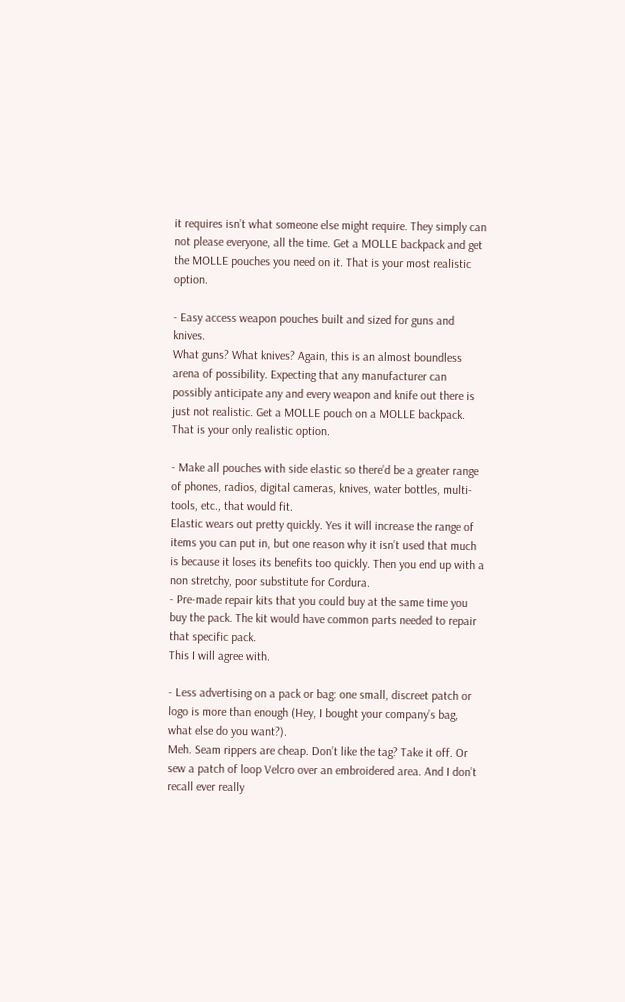it requires isn’t what someone else might require. They simply can not please everyone, all the time. Get a MOLLE backpack and get the MOLLE pouches you need on it. That is your most realistic option.

- Easy access weapon pouches built and sized for guns and knives.
What guns? What knives? Again, this is an almost boundless arena of possibility. Expecting that any manufacturer can possibly anticipate any and every weapon and knife out there is just not realistic. Get a MOLLE pouch on a MOLLE backpack. That is your only realistic option.

- Make all pouches with side elastic so there’d be a greater range of phones, radios, digital cameras, knives, water bottles, multi-tools, etc., that would fit.
Elastic wears out pretty quickly. Yes it will increase the range of items you can put in, but one reason why it isn’t used that much is because it loses its benefits too quickly. Then you end up with a non stretchy, poor substitute for Cordura.
- Pre-made repair kits that you could buy at the same time you buy the pack. The kit would have common parts needed to repair that specific pack.
This I will agree with.

- Less advertising on a pack or bag: one small, discreet patch or logo is more than enough (Hey, I bought your company’s bag, what else do you want?).
Meh. Seam rippers are cheap. Don’t like the tag? Take it off. Or sew a patch of loop Velcro over an embroidered area. And I don’t recall ever really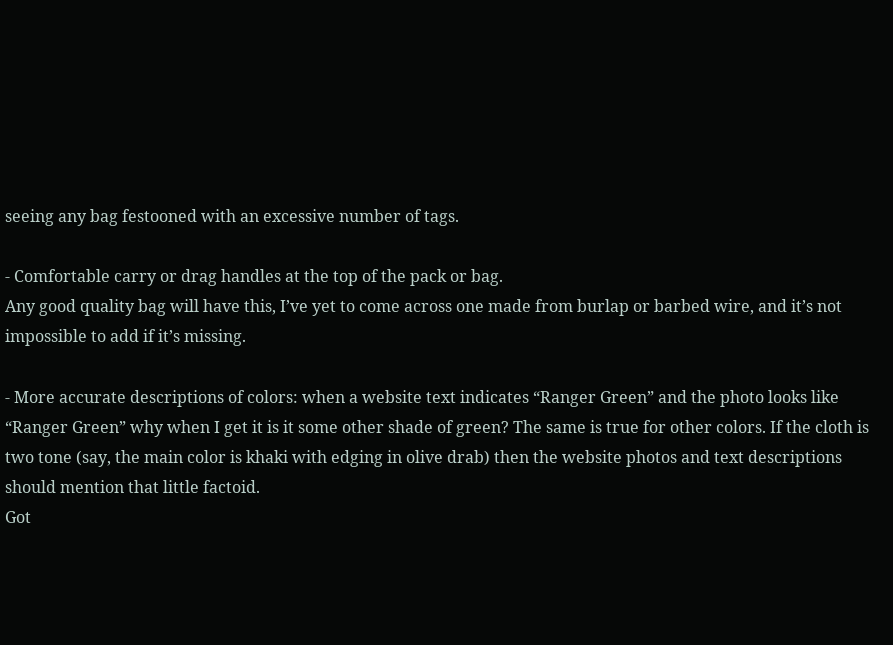seeing any bag festooned with an excessive number of tags.

- Comfortable carry or drag handles at the top of the pack or bag.
Any good quality bag will have this, I’ve yet to come across one made from burlap or barbed wire, and it’s not impossible to add if it’s missing.

- More accurate descriptions of colors: when a website text indicates “Ranger Green” and the photo looks like “Ranger Green” why when I get it is it some other shade of green? The same is true for other colors. If the cloth is two tone (say, the main color is khaki with edging in olive drab) then the website photos and text descriptions should mention that little factoid.
Got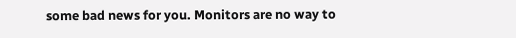some bad news for you. Monitors are no way to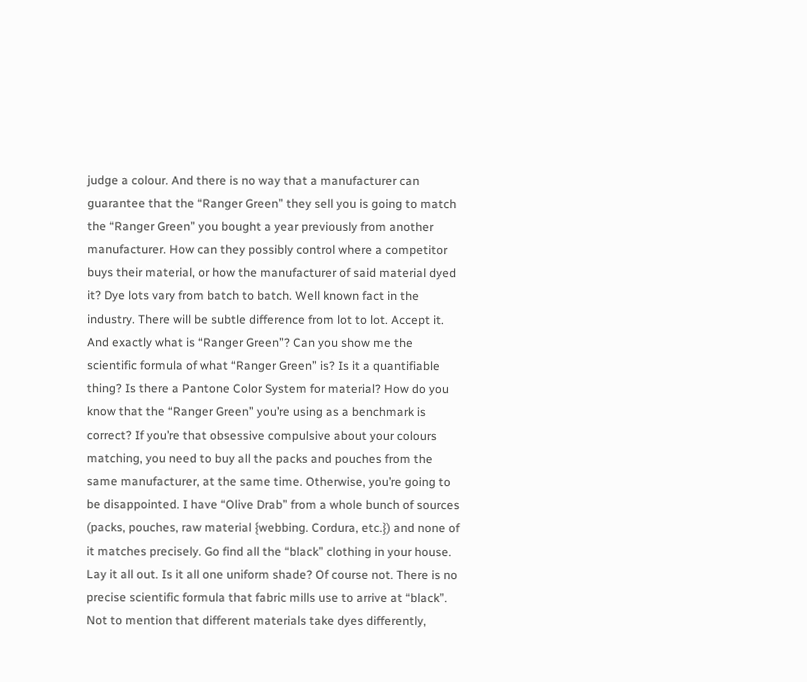judge a colour. And there is no way that a manufacturer can guarantee that the “Ranger Green” they sell you is going to match the “Ranger Green” you bought a year previously from another manufacturer. How can they possibly control where a competitor buys their material, or how the manufacturer of said material dyed it? Dye lots vary from batch to batch. Well known fact in the industry. There will be subtle difference from lot to lot. Accept it. And exactly what is “Ranger Green”? Can you show me the scientific formula of what “Ranger Green” is? Is it a quantifiable thing? Is there a Pantone Color System for material? How do you know that the “Ranger Green” you’re using as a benchmark is correct? If you’re that obsessive compulsive about your colours matching, you need to buy all the packs and pouches from the same manufacturer, at the same time. Otherwise, you’re going to be disappointed. I have “Olive Drab” from a whole bunch of sources (packs, pouches, raw material {webbing. Cordura, etc.}) and none of it matches precisely. Go find all the “black” clothing in your house. Lay it all out. Is it all one uniform shade? Of course not. There is no precise scientific formula that fabric mills use to arrive at “black”. Not to mention that different materials take dyes differently,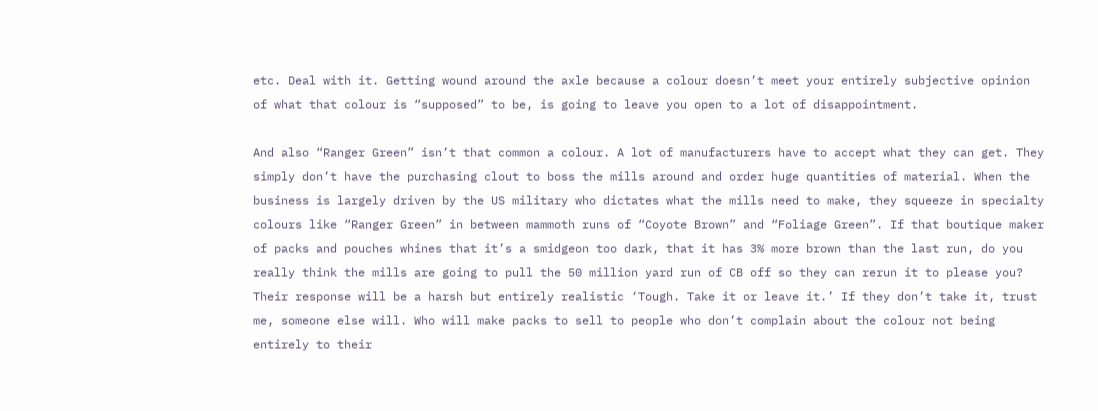etc. Deal with it. Getting wound around the axle because a colour doesn’t meet your entirely subjective opinion of what that colour is “supposed” to be, is going to leave you open to a lot of disappointment.

And also “Ranger Green” isn’t that common a colour. A lot of manufacturers have to accept what they can get. They simply don’t have the purchasing clout to boss the mills around and order huge quantities of material. When the business is largely driven by the US military who dictates what the mills need to make, they squeeze in specialty colours like “Ranger Green” in between mammoth runs of “Coyote Brown” and “Foliage Green”. If that boutique maker of packs and pouches whines that it’s a smidgeon too dark, that it has 3% more brown than the last run, do you really think the mills are going to pull the 50 million yard run of CB off so they can rerun it to please you? Their response will be a harsh but entirely realistic ‘Tough. Take it or leave it.’ If they don’t take it, trust me, someone else will. Who will make packs to sell to people who don’t complain about the colour not being entirely to their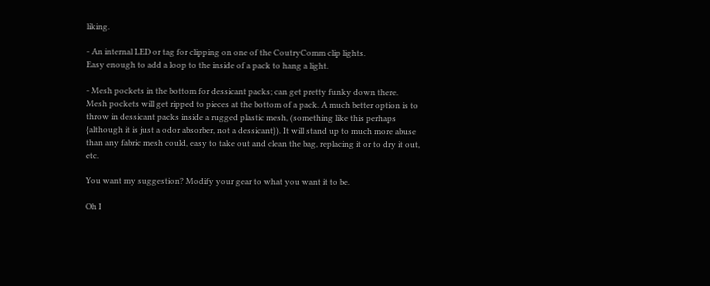liking.

- An internal LED or tag for clipping on one of the CoutryComm clip lights.
Easy enough to add a loop to the inside of a pack to hang a light.

- Mesh pockets in the bottom for dessicant packs; can get pretty funky down there.
Mesh pockets will get ripped to pieces at the bottom of a pack. A much better option is to throw in dessicant packs inside a rugged plastic mesh, (something like this perhaps {although it is just a odor absorber, not a dessicant}). It will stand up to much more abuse than any fabric mesh could, easy to take out and clean the bag, replacing it or to dry it out, etc.

You want my suggestion? Modify your gear to what you want it to be.

Oh I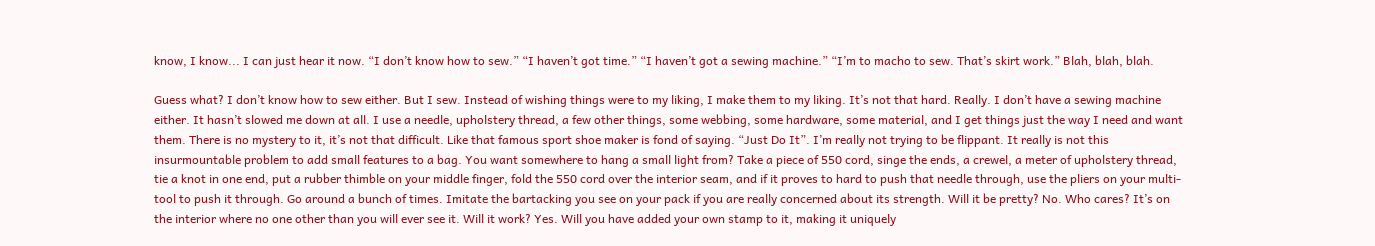know, I know... I can just hear it now. “I don’t know how to sew.” “I haven’t got time.” “I haven’t got a sewing machine.” “I’m to macho to sew. That’s skirt work.” Blah, blah, blah.

Guess what? I don’t know how to sew either. But I sew. Instead of wishing things were to my liking, I make them to my liking. It’s not that hard. Really. I don’t have a sewing machine either. It hasn’t slowed me down at all. I use a needle, upholstery thread, a few other things, some webbing, some hardware, some material, and I get things just the way I need and want them. There is no mystery to it, it’s not that difficult. Like that famous sport shoe maker is fond of saying. “Just Do It”. I’m really not trying to be flippant. It really is not this insurmountable problem to add small features to a bag. You want somewhere to hang a small light from? Take a piece of 550 cord, singe the ends, a crewel, a meter of upholstery thread, tie a knot in one end, put a rubber thimble on your middle finger, fold the 550 cord over the interior seam, and if it proves to hard to push that needle through, use the pliers on your multi-tool to push it through. Go around a bunch of times. Imitate the bartacking you see on your pack if you are really concerned about its strength. Will it be pretty? No. Who cares? It’s on the interior where no one other than you will ever see it. Will it work? Yes. Will you have added your own stamp to it, making it uniquely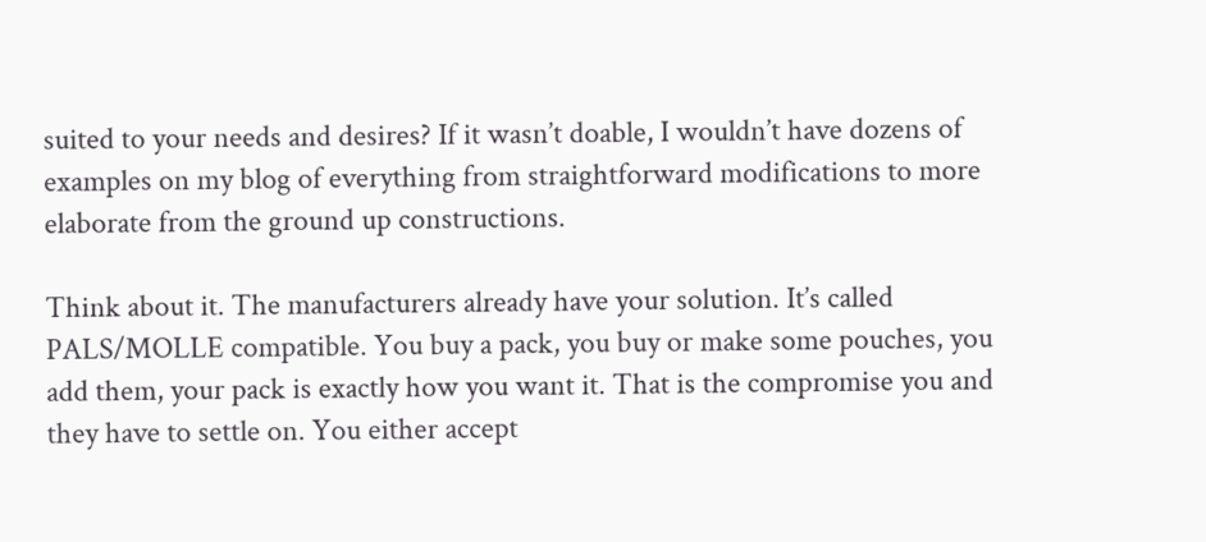suited to your needs and desires? If it wasn’t doable, I wouldn’t have dozens of examples on my blog of everything from straightforward modifications to more elaborate from the ground up constructions.

Think about it. The manufacturers already have your solution. It’s called PALS/MOLLE compatible. You buy a pack, you buy or make some pouches, you add them, your pack is exactly how you want it. That is the compromise you and they have to settle on. You either accept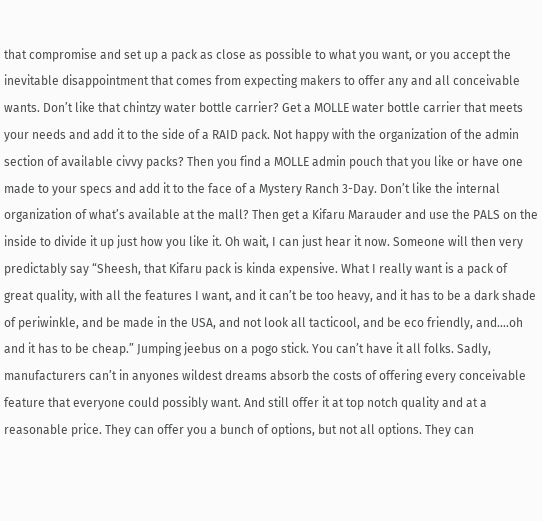that compromise and set up a pack as close as possible to what you want, or you accept the inevitable disappointment that comes from expecting makers to offer any and all conceivable wants. Don’t like that chintzy water bottle carrier? Get a MOLLE water bottle carrier that meets your needs and add it to the side of a RAID pack. Not happy with the organization of the admin section of available civvy packs? Then you find a MOLLE admin pouch that you like or have one made to your specs and add it to the face of a Mystery Ranch 3-Day. Don’t like the internal organization of what’s available at the mall? Then get a Kifaru Marauder and use the PALS on the inside to divide it up just how you like it. Oh wait, I can just hear it now. Someone will then very predictably say “Sheesh, that Kifaru pack is kinda expensive. What I really want is a pack of great quality, with all the features I want, and it can’t be too heavy, and it has to be a dark shade of periwinkle, and be made in the USA, and not look all tacticool, and be eco friendly, and....oh and it has to be cheap.” Jumping jeebus on a pogo stick. You can’t have it all folks. Sadly, manufacturers can’t in anyones wildest dreams absorb the costs of offering every conceivable feature that everyone could possibly want. And still offer it at top notch quality and at a reasonable price. They can offer you a bunch of options, but not all options. They can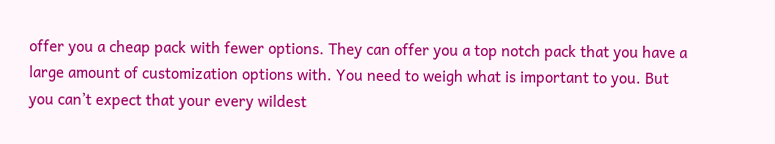offer you a cheap pack with fewer options. They can offer you a top notch pack that you have a large amount of customization options with. You need to weigh what is important to you. But you can’t expect that your every wildest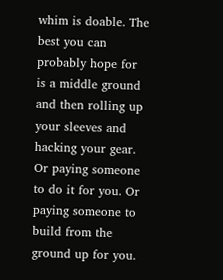whim is doable. The best you can probably hope for is a middle ground and then rolling up your sleeves and hacking your gear. Or paying someone to do it for you. Or paying someone to build from the ground up for you.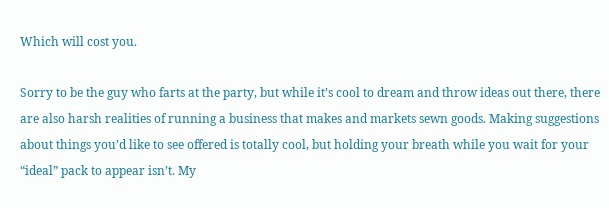Which will cost you.

Sorry to be the guy who farts at the party, but while it’s cool to dream and throw ideas out there, there are also harsh realities of running a business that makes and markets sewn goods. Making suggestions about things you’d like to see offered is totally cool, but holding your breath while you wait for your “ideal” pack to appear isn’t. My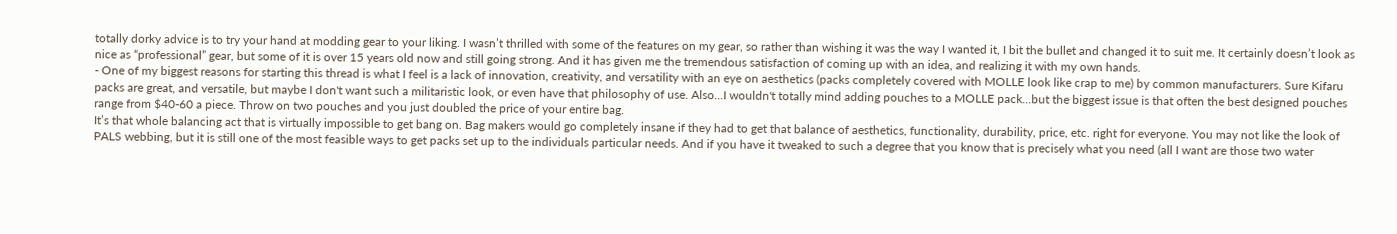totally dorky advice is to try your hand at modding gear to your liking. I wasn’t thrilled with some of the features on my gear, so rather than wishing it was the way I wanted it, I bit the bullet and changed it to suit me. It certainly doesn’t look as nice as “professional” gear, but some of it is over 15 years old now and still going strong. And it has given me the tremendous satisfaction of coming up with an idea, and realizing it with my own hands.
- One of my biggest reasons for starting this thread is what I feel is a lack of innovation, creativity, and versatility with an eye on aesthetics (packs completely covered with MOLLE look like crap to me) by common manufacturers. Sure Kifaru packs are great, and versatile, but maybe I don't want such a militaristic look, or even have that philosophy of use. Also...I wouldn't totally mind adding pouches to a MOLLE pack...but the biggest issue is that often the best designed pouches range from $40-60 a piece. Throw on two pouches and you just doubled the price of your entire bag.
It’s that whole balancing act that is virtually impossible to get bang on. Bag makers would go completely insane if they had to get that balance of aesthetics, functionality, durability, price, etc. right for everyone. You may not like the look of PALS webbing, but it is still one of the most feasible ways to get packs set up to the individuals particular needs. And if you have it tweaked to such a degree that you know that is precisely what you need (all I want are those two water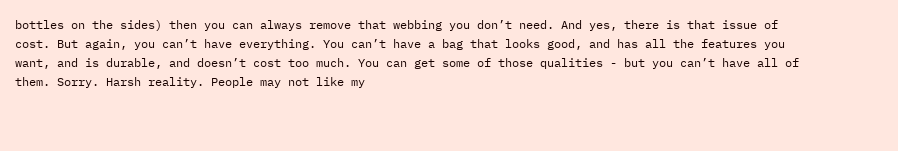bottles on the sides) then you can always remove that webbing you don’t need. And yes, there is that issue of cost. But again, you can’t have everything. You can’t have a bag that looks good, and has all the features you want, and is durable, and doesn’t cost too much. You can get some of those qualities - but you can’t have all of them. Sorry. Harsh reality. People may not like my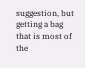suggestion, but getting a bag that is most of the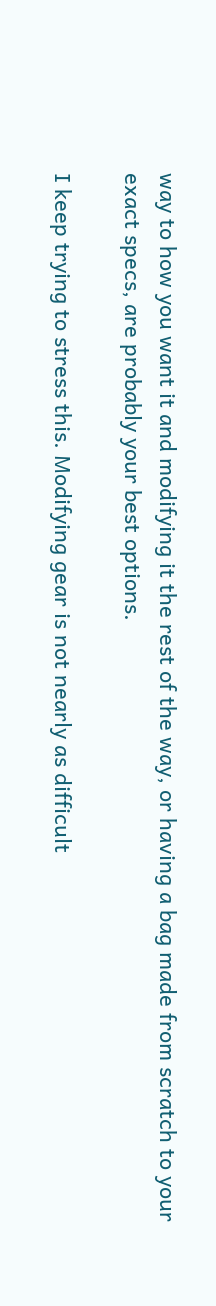way to how you want it and modifying it the rest of the way, or having a bag made from scratch to your exact specs, are probably your best options.

I keep trying to stress this. Modifying gear is not nearly as difficult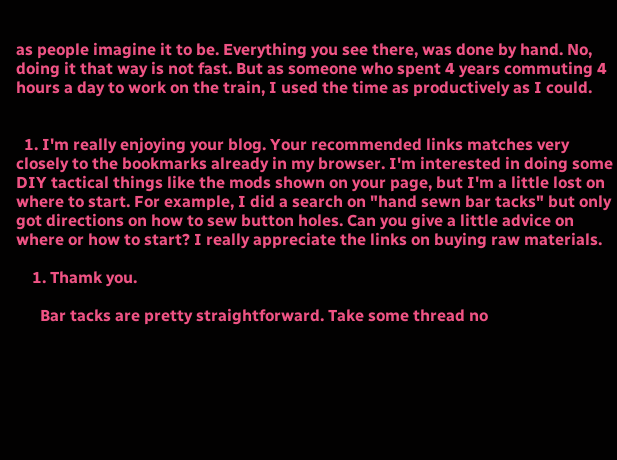as people imagine it to be. Everything you see there, was done by hand. No, doing it that way is not fast. But as someone who spent 4 years commuting 4 hours a day to work on the train, I used the time as productively as I could.


  1. I'm really enjoying your blog. Your recommended links matches very closely to the bookmarks already in my browser. I'm interested in doing some DIY tactical things like the mods shown on your page, but I'm a little lost on where to start. For example, I did a search on "hand sewn bar tacks" but only got directions on how to sew button holes. Can you give a little advice on where or how to start? I really appreciate the links on buying raw materials.

    1. Thamk you.

      Bar tacks are pretty straightforward. Take some thread no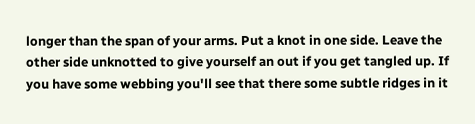longer than the span of your arms. Put a knot in one side. Leave the other side unknotted to give yourself an out if you get tangled up. If you have some webbing you'll see that there some subtle ridges in it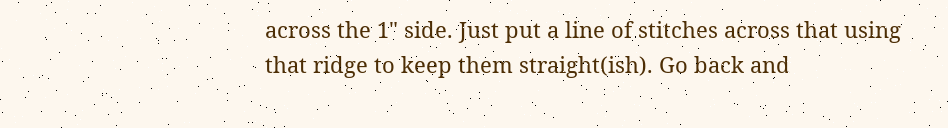across the 1" side. Just put a line of stitches across that using that ridge to keep them straight(ish). Go back and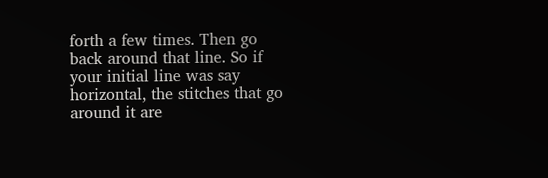forth a few times. Then go back around that line. So if your initial line was say horizontal, the stitches that go around it are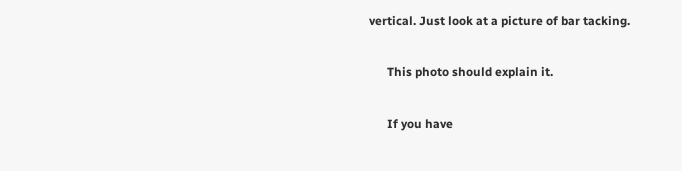vertical. Just look at a picture of bar tacking.

      This photo should explain it.

      If you have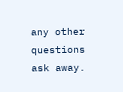any other questions ask away.